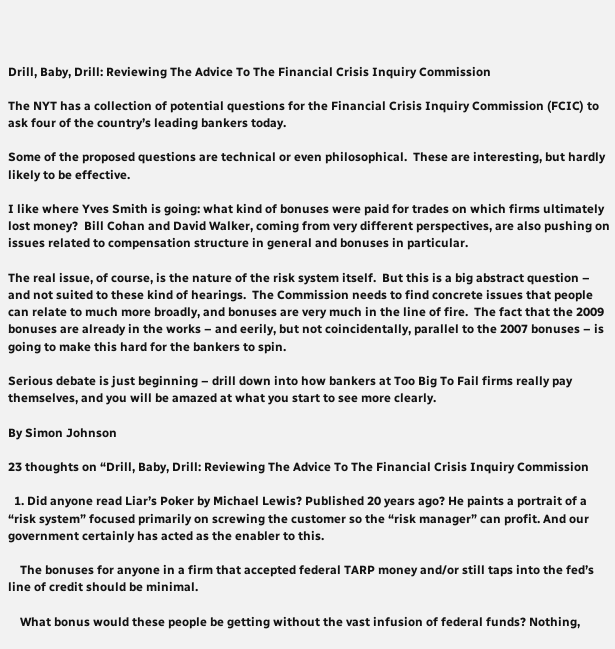Drill, Baby, Drill: Reviewing The Advice To The Financial Crisis Inquiry Commission

The NYT has a collection of potential questions for the Financial Crisis Inquiry Commission (FCIC) to ask four of the country’s leading bankers today.

Some of the proposed questions are technical or even philosophical.  These are interesting, but hardly likely to be effective.

I like where Yves Smith is going: what kind of bonuses were paid for trades on which firms ultimately lost money?  Bill Cohan and David Walker, coming from very different perspectives, are also pushing on issues related to compensation structure in general and bonuses in particular.

The real issue, of course, is the nature of the risk system itself.  But this is a big abstract question – and not suited to these kind of hearings.  The Commission needs to find concrete issues that people can relate to much more broadly, and bonuses are very much in the line of fire.  The fact that the 2009 bonuses are already in the works – and eerily, but not coincidentally, parallel to the 2007 bonuses – is going to make this hard for the bankers to spin.

Serious debate is just beginning – drill down into how bankers at Too Big To Fail firms really pay themselves, and you will be amazed at what you start to see more clearly.

By Simon Johnson

23 thoughts on “Drill, Baby, Drill: Reviewing The Advice To The Financial Crisis Inquiry Commission

  1. Did anyone read Liar’s Poker by Michael Lewis? Published 20 years ago? He paints a portrait of a “risk system” focused primarily on screwing the customer so the “risk manager” can profit. And our government certainly has acted as the enabler to this.

    The bonuses for anyone in a firm that accepted federal TARP money and/or still taps into the fed’s line of credit should be minimal.

    What bonus would these people be getting without the vast infusion of federal funds? Nothing,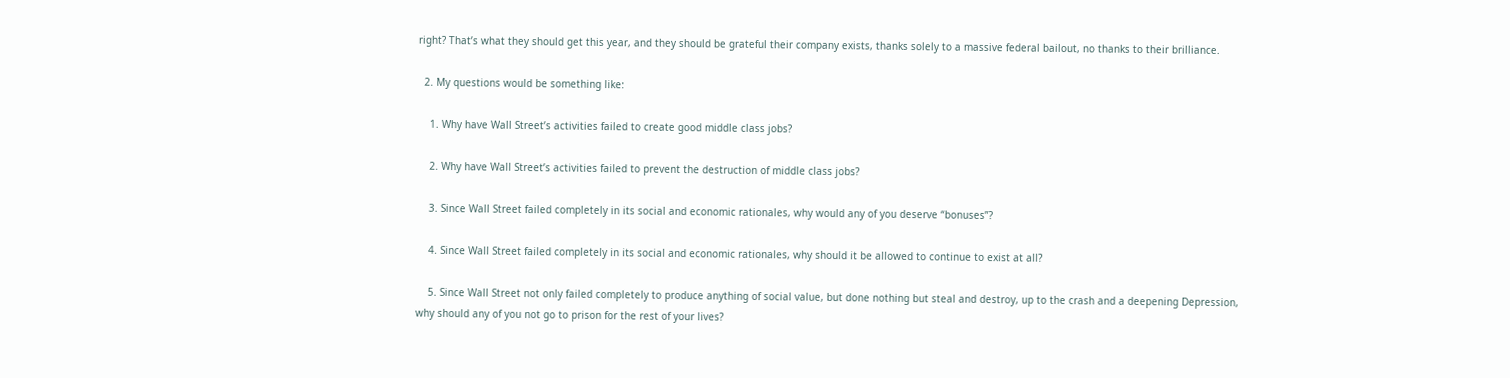right? That’s what they should get this year, and they should be grateful their company exists, thanks solely to a massive federal bailout, no thanks to their brilliance.

  2. My questions would be something like:

    1. Why have Wall Street’s activities failed to create good middle class jobs?

    2. Why have Wall Street’s activities failed to prevent the destruction of middle class jobs?

    3. Since Wall Street failed completely in its social and economic rationales, why would any of you deserve “bonuses”?

    4. Since Wall Street failed completely in its social and economic rationales, why should it be allowed to continue to exist at all?

    5. Since Wall Street not only failed completely to produce anything of social value, but done nothing but steal and destroy, up to the crash and a deepening Depression, why should any of you not go to prison for the rest of your lives?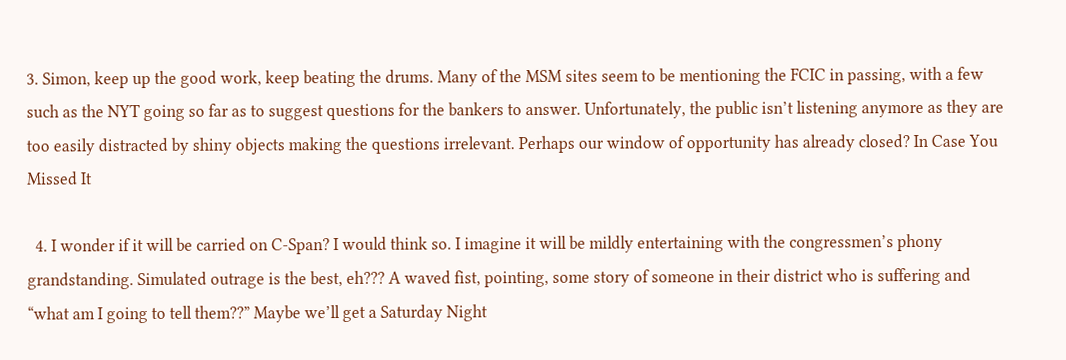3. Simon, keep up the good work, keep beating the drums. Many of the MSM sites seem to be mentioning the FCIC in passing, with a few such as the NYT going so far as to suggest questions for the bankers to answer. Unfortunately, the public isn’t listening anymore as they are too easily distracted by shiny objects making the questions irrelevant. Perhaps our window of opportunity has already closed? In Case You Missed It

  4. I wonder if it will be carried on C-Span? I would think so. I imagine it will be mildly entertaining with the congressmen’s phony grandstanding. Simulated outrage is the best, eh??? A waved fist, pointing, some story of someone in their district who is suffering and “what am I going to tell them??” Maybe we’ll get a Saturday Night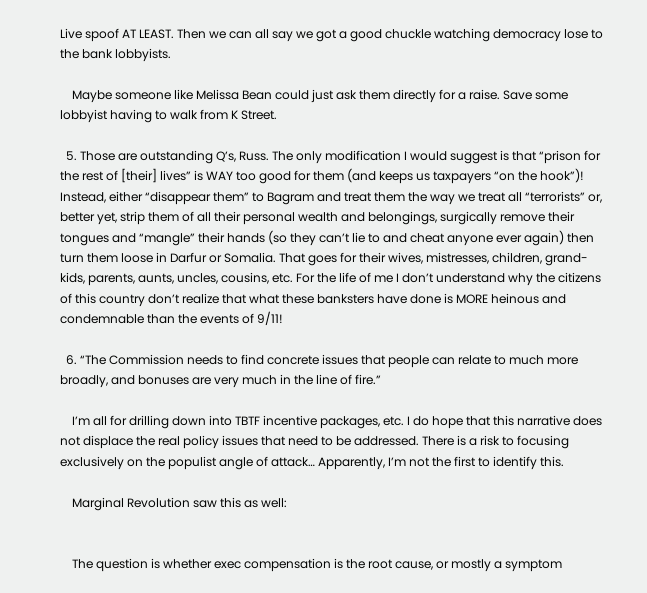Live spoof AT LEAST. Then we can all say we got a good chuckle watching democracy lose to the bank lobbyists.

    Maybe someone like Melissa Bean could just ask them directly for a raise. Save some lobbyist having to walk from K Street.

  5. Those are outstanding Q’s, Russ. The only modification I would suggest is that “prison for the rest of [their] lives” is WAY too good for them (and keeps us taxpayers “on the hook”)! Instead, either “disappear them” to Bagram and treat them the way we treat all “terrorists” or, better yet, strip them of all their personal wealth and belongings, surgically remove their tongues and “mangle” their hands (so they can’t lie to and cheat anyone ever again) then turn them loose in Darfur or Somalia. That goes for their wives, mistresses, children, grand-kids, parents, aunts, uncles, cousins, etc. For the life of me I don’t understand why the citizens of this country don’t realize that what these banksters have done is MORE heinous and condemnable than the events of 9/11!

  6. “The Commission needs to find concrete issues that people can relate to much more broadly, and bonuses are very much in the line of fire.”

    I’m all for drilling down into TBTF incentive packages, etc. I do hope that this narrative does not displace the real policy issues that need to be addressed. There is a risk to focusing exclusively on the populist angle of attack… Apparently, I’m not the first to identify this.

    Marginal Revolution saw this as well:


    The question is whether exec compensation is the root cause, or mostly a symptom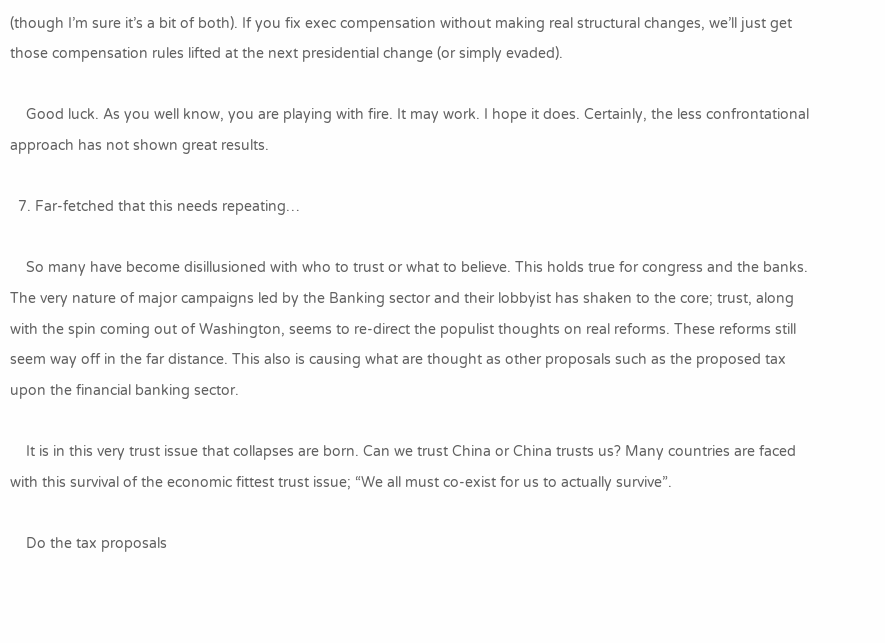(though I’m sure it’s a bit of both). If you fix exec compensation without making real structural changes, we’ll just get those compensation rules lifted at the next presidential change (or simply evaded).

    Good luck. As you well know, you are playing with fire. It may work. I hope it does. Certainly, the less confrontational approach has not shown great results.

  7. Far-fetched that this needs repeating…

    So many have become disillusioned with who to trust or what to believe. This holds true for congress and the banks. The very nature of major campaigns led by the Banking sector and their lobbyist has shaken to the core; trust, along with the spin coming out of Washington, seems to re-direct the populist thoughts on real reforms. These reforms still seem way off in the far distance. This also is causing what are thought as other proposals such as the proposed tax upon the financial banking sector.

    It is in this very trust issue that collapses are born. Can we trust China or China trusts us? Many countries are faced with this survival of the economic fittest trust issue; “We all must co-exist for us to actually survive”.

    Do the tax proposals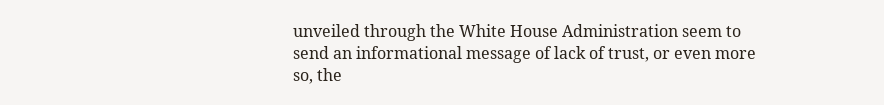unveiled through the White House Administration seem to send an informational message of lack of trust, or even more so, the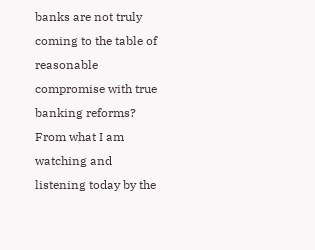banks are not truly coming to the table of reasonable compromise with true banking reforms? From what I am watching and listening today by the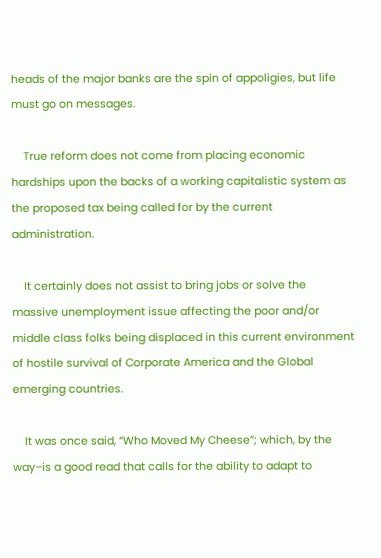heads of the major banks are the spin of appoligies, but life must go on messages.

    True reform does not come from placing economic hardships upon the backs of a working capitalistic system as the proposed tax being called for by the current administration.

    It certainly does not assist to bring jobs or solve the massive unemployment issue affecting the poor and/or middle class folks being displaced in this current environment of hostile survival of Corporate America and the Global emerging countries.

    It was once said, “Who Moved My Cheese”; which, by the way–is a good read that calls for the ability to adapt to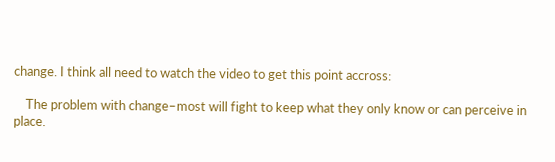change. I think all need to watch the video to get this point accross:

    The problem with change–most will fight to keep what they only know or can perceive in place.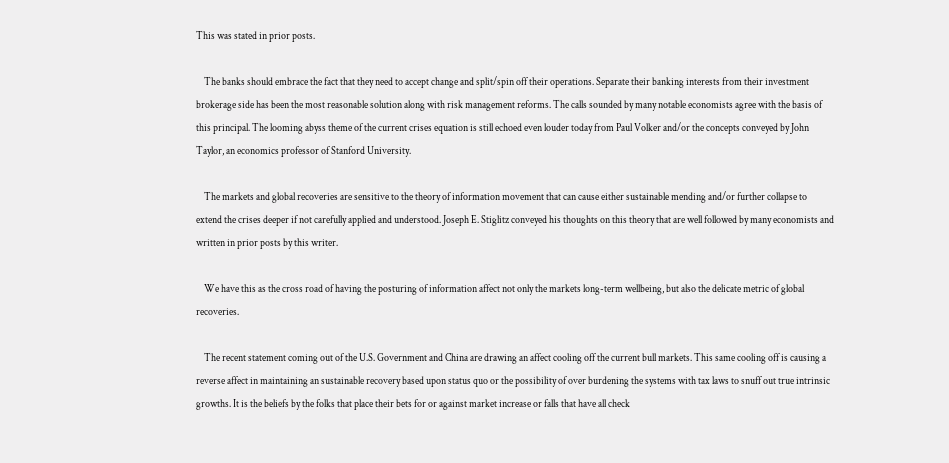This was stated in prior posts.

    The banks should embrace the fact that they need to accept change and split/spin off their operations. Separate their banking interests from their investment brokerage side has been the most reasonable solution along with risk management reforms. The calls sounded by many notable economists agree with the basis of this principal. The looming abyss theme of the current crises equation is still echoed even louder today from Paul Volker and/or the concepts conveyed by John Taylor, an economics professor of Stanford University.

    The markets and global recoveries are sensitive to the theory of information movement that can cause either sustainable mending and/or further collapse to extend the crises deeper if not carefully applied and understood. Joseph E. Stiglitz conveyed his thoughts on this theory that are well followed by many economists and written in prior posts by this writer.

    We have this as the cross road of having the posturing of information affect not only the markets long-term wellbeing, but also the delicate metric of global recoveries.

    The recent statement coming out of the U.S. Government and China are drawing an affect cooling off the current bull markets. This same cooling off is causing a reverse affect in maintaining an sustainable recovery based upon status quo or the possibility of over burdening the systems with tax laws to snuff out true intrinsic growths. It is the beliefs by the folks that place their bets for or against market increase or falls that have all check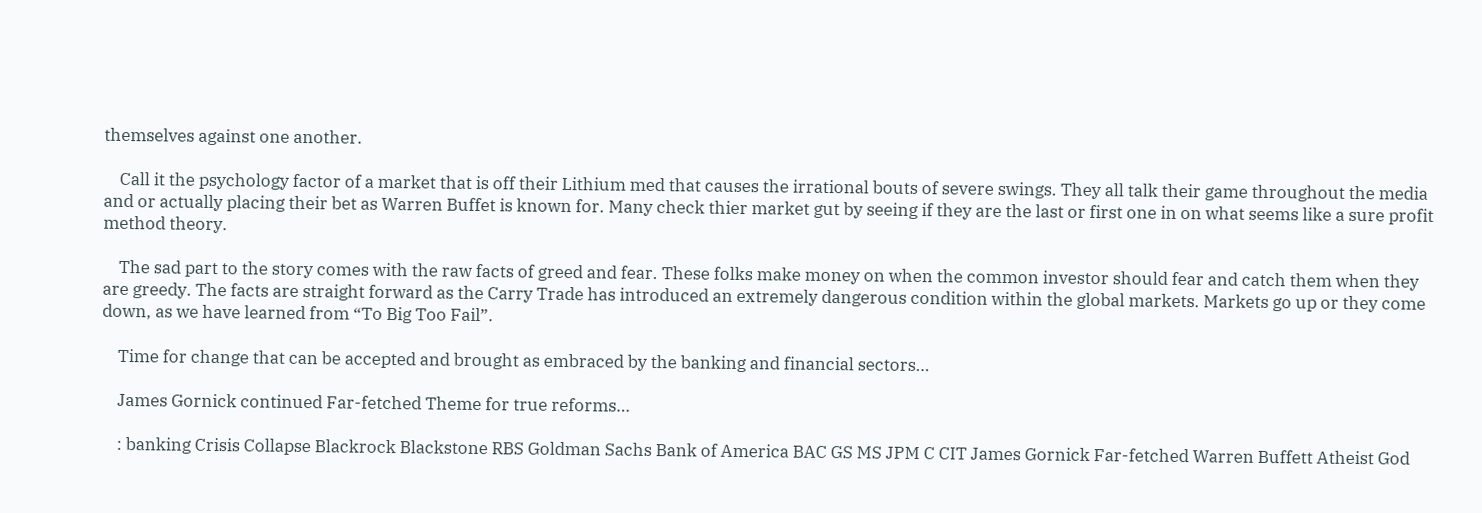themselves against one another.

    Call it the psychology factor of a market that is off their Lithium med that causes the irrational bouts of severe swings. They all talk their game throughout the media and or actually placing their bet as Warren Buffet is known for. Many check thier market gut by seeing if they are the last or first one in on what seems like a sure profit method theory.

    The sad part to the story comes with the raw facts of greed and fear. These folks make money on when the common investor should fear and catch them when they are greedy. The facts are straight forward as the Carry Trade has introduced an extremely dangerous condition within the global markets. Markets go up or they come down, as we have learned from “To Big Too Fail”.

    Time for change that can be accepted and brought as embraced by the banking and financial sectors…

    James Gornick continued Far-fetched Theme for true reforms…

    : banking Crisis Collapse Blackrock Blackstone RBS Goldman Sachs Bank of America BAC GS MS JPM C CIT James Gornick Far-fetched Warren Buffett Atheist God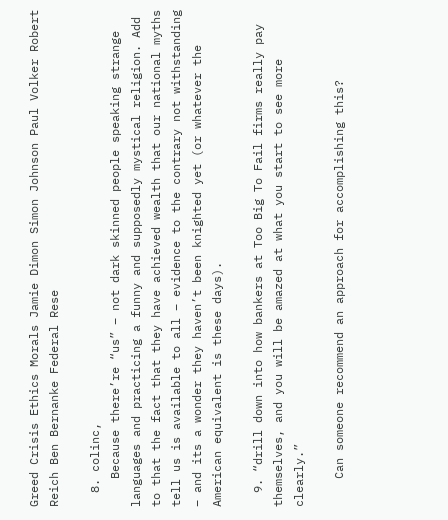Greed Crisis Ethics Morals Jamie Dimon Simon Johnson Paul Volker Robert Reich Ben Bernanke Federal Rese

  8. colinc,
    Because there’re “us” – not dark skinned people speaking strange languages and practicing a funny and supposedly mystical religion. Add to that the fact that they have achieved wealth that our national myths tell us is available to all – evidence to the contrary not withstanding – and its a wonder they haven’t been knighted yet (or whatever the American equivalent is these days).

  9. “drill down into how bankers at Too Big To Fail firms really pay themselves, and you will be amazed at what you start to see more clearly.”

    Can someone recommend an approach for accomplishing this?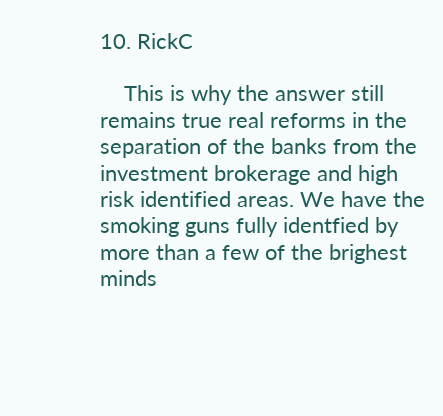10. RickC

    This is why the answer still remains true real reforms in the separation of the banks from the investment brokerage and high risk identified areas. We have the smoking guns fully identfied by more than a few of the brighest minds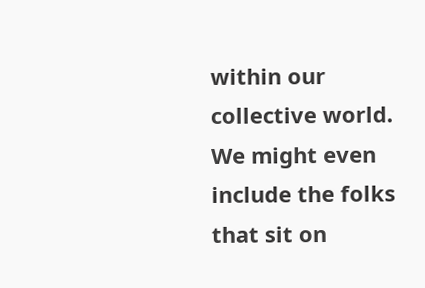within our collective world. We might even include the folks that sit on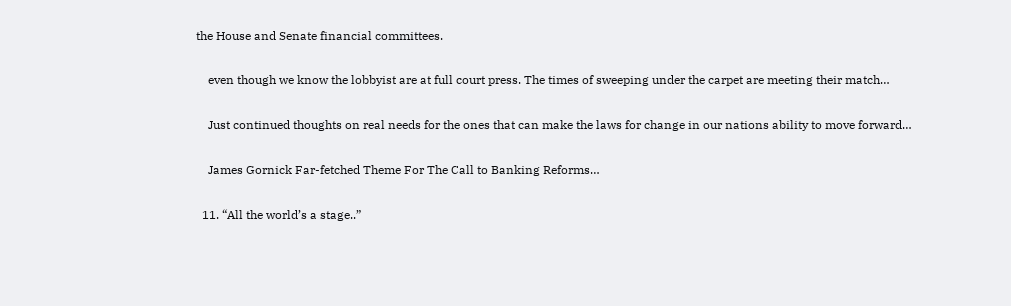the House and Senate financial committees.

    even though we know the lobbyist are at full court press. The times of sweeping under the carpet are meeting their match…

    Just continued thoughts on real needs for the ones that can make the laws for change in our nations ability to move forward…

    James Gornick Far-fetched Theme For The Call to Banking Reforms…

  11. “All the world’s a stage..”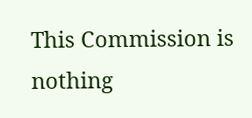This Commission is nothing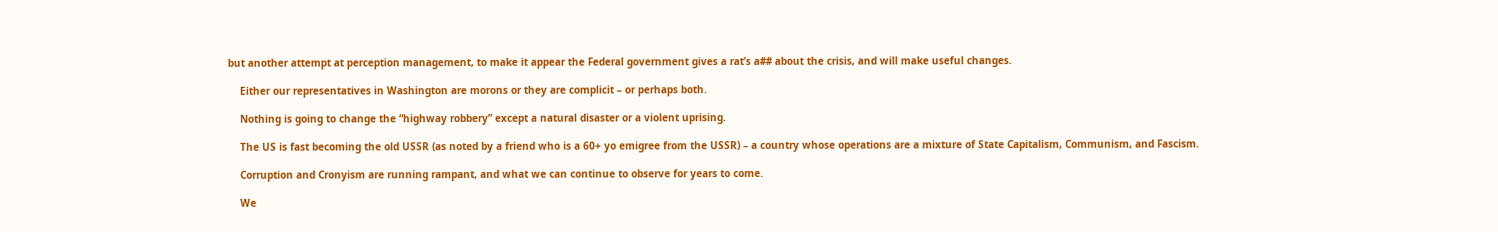but another attempt at perception management, to make it appear the Federal government gives a rat’s a## about the crisis, and will make useful changes.

    Either our representatives in Washington are morons or they are complicit – or perhaps both.

    Nothing is going to change the “highway robbery” except a natural disaster or a violent uprising.

    The US is fast becoming the old USSR (as noted by a friend who is a 60+ yo emigree from the USSR) – a country whose operations are a mixture of State Capitalism, Communism, and Fascism.

    Corruption and Cronyism are running rampant, and what we can continue to observe for years to come.

    We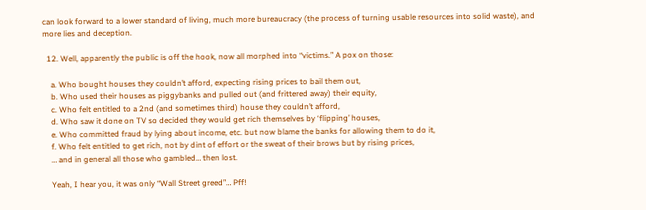can look forward to a lower standard of living, much more bureaucracy (the process of turning usable resources into solid waste), and more lies and deception.

  12. Well, apparently the public is off the hook, now all morphed into “victims.” A pox on those:

    a. Who bought houses they couldn’t afford, expecting rising prices to bail them out,
    b. Who used their houses as piggybanks and pulled out (and frittered away) their equity,
    c. Who felt entitled to a 2nd (and sometimes third) house they couldn’t afford,
    d. Who saw it done on TV so decided they would get rich themselves by ‘flipping’ houses,
    e. Who committed fraud by lying about income, etc. but now blame the banks for allowing them to do it,
    f. Who felt entitled to get rich, not by dint of effort or the sweat of their brows but by rising prices,
    … and in general all those who gambled… then lost.

    Yeah, I hear you, it was only “Wall Street greed”… Pff!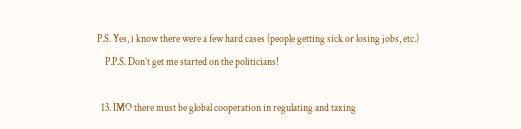P.S. Yes, i know there were a few hard cases (people getting sick or losing jobs, etc.)
    P.P.S. Don’t get me started on the politicians!

  13. IMO there must be global cooperation in regulating and taxing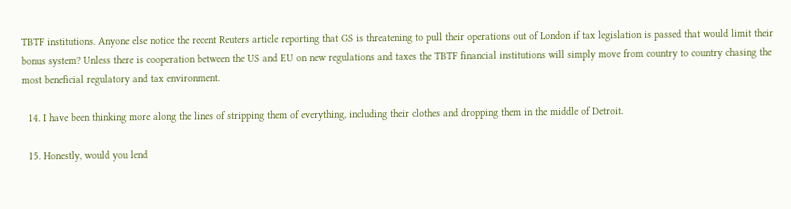TBTF institutions. Anyone else notice the recent Reuters article reporting that GS is threatening to pull their operations out of London if tax legislation is passed that would limit their bonus system? Unless there is cooperation between the US and EU on new regulations and taxes the TBTF financial institutions will simply move from country to country chasing the most beneficial regulatory and tax environment.

  14. I have been thinking more along the lines of stripping them of everything, including their clothes and dropping them in the middle of Detroit.

  15. Honestly, would you lend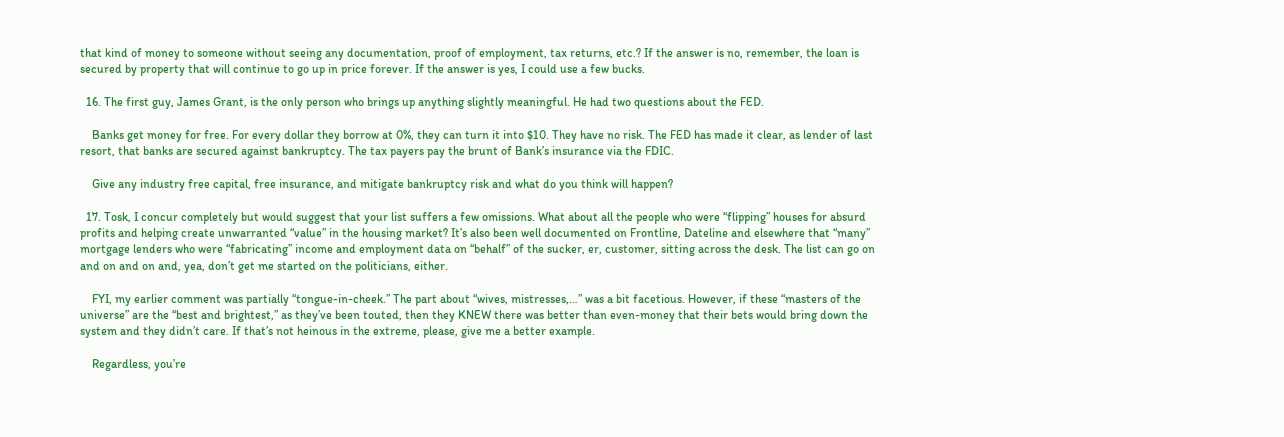that kind of money to someone without seeing any documentation, proof of employment, tax returns, etc.? If the answer is no, remember, the loan is secured by property that will continue to go up in price forever. If the answer is yes, I could use a few bucks.

  16. The first guy, James Grant, is the only person who brings up anything slightly meaningful. He had two questions about the FED.

    Banks get money for free. For every dollar they borrow at 0%, they can turn it into $10. They have no risk. The FED has made it clear, as lender of last resort, that banks are secured against bankruptcy. The tax payers pay the brunt of Bank’s insurance via the FDIC.

    Give any industry free capital, free insurance, and mitigate bankruptcy risk and what do you think will happen?

  17. Tosk, I concur completely but would suggest that your list suffers a few omissions. What about all the people who were “flipping” houses for absurd profits and helping create unwarranted “value” in the housing market? It’s also been well documented on Frontline, Dateline and elsewhere that “many” mortgage lenders who were “fabricating” income and employment data on “behalf” of the sucker, er, customer, sitting across the desk. The list can go on and on and on and, yea, don’t get me started on the politicians, either.

    FYI, my earlier comment was partially “tongue-in-cheek.” The part about “wives, mistresses,…” was a bit facetious. However, if these “masters of the universe” are the “best and brightest,” as they’ve been touted, then they KNEW there was better than even-money that their bets would bring down the system and they didn’t care. If that’s not heinous in the extreme, please, give me a better example.

    Regardless, you’re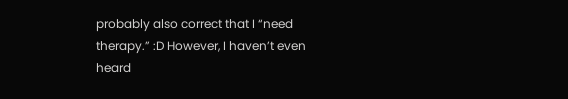probably also correct that I “need therapy.” :D However, I haven’t even heard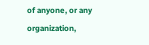of anyone, or any organization,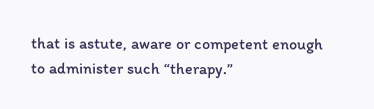that is astute, aware or competent enough to administer such “therapy.”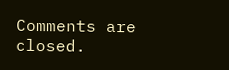Comments are closed.